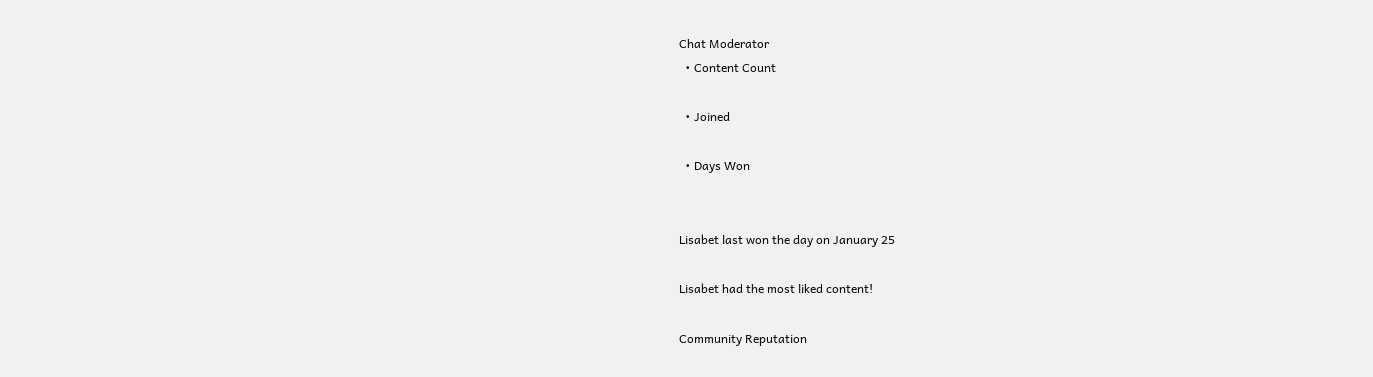Chat Moderator
  • Content Count

  • Joined

  • Days Won


Lisabet last won the day on January 25

Lisabet had the most liked content!

Community Reputation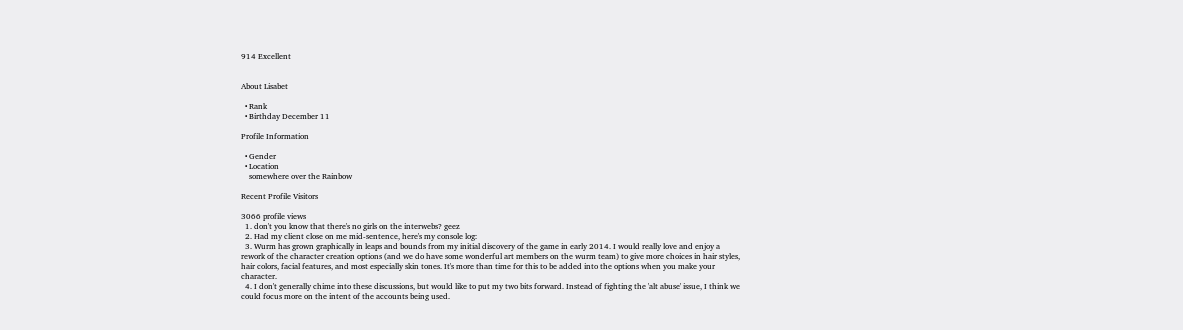914 Excellent


About Lisabet

  • Rank
  • Birthday December 11

Profile Information

  • Gender
  • Location
    somewhere over the Rainbow

Recent Profile Visitors

3066 profile views
  1. don't you know that there's no girls on the interwebs? geez
  2. Had my client close on me mid-sentence, here's my console log:
  3. Wurm has grown graphically in leaps and bounds from my initial discovery of the game in early 2014. I would really love and enjoy a rework of the character creation options (and we do have some wonderful art members on the wurm team) to give more choices in hair styles, hair colors, facial features, and most especially skin tones. It's more than time for this to be added into the options when you make your character.
  4. I don't generally chime into these discussions, but would like to put my two bits forward. Instead of fighting the 'alt abuse' issue, I think we could focus more on the intent of the accounts being used.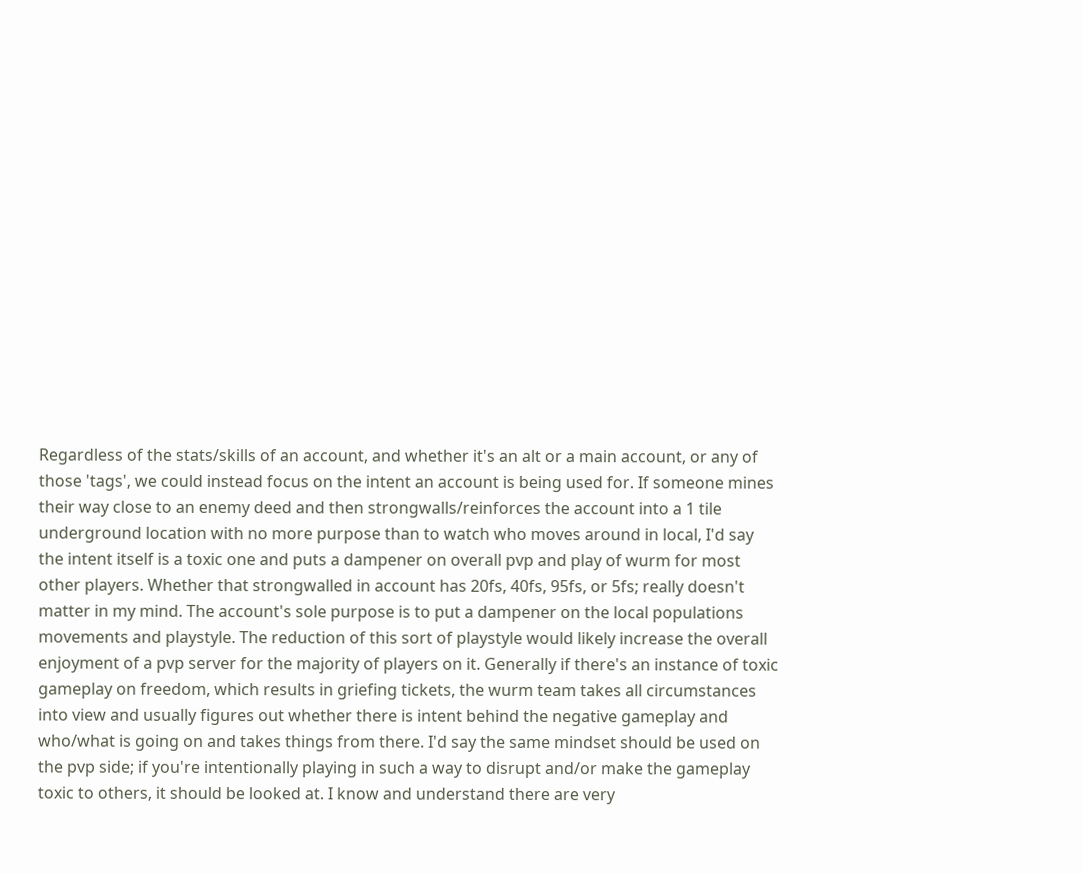Regardless of the stats/skills of an account, and whether it's an alt or a main account, or any of those 'tags', we could instead focus on the intent an account is being used for. If someone mines their way close to an enemy deed and then strongwalls/reinforces the account into a 1 tile underground location with no more purpose than to watch who moves around in local, I'd say the intent itself is a toxic one and puts a dampener on overall pvp and play of wurm for most other players. Whether that strongwalled in account has 20fs, 40fs, 95fs, or 5fs; really doesn't matter in my mind. The account's sole purpose is to put a dampener on the local populations movements and playstyle. The reduction of this sort of playstyle would likely increase the overall enjoyment of a pvp server for the majority of players on it. Generally if there's an instance of toxic gameplay on freedom, which results in griefing tickets, the wurm team takes all circumstances into view and usually figures out whether there is intent behind the negative gameplay and who/what is going on and takes things from there. I'd say the same mindset should be used on the pvp side; if you're intentionally playing in such a way to disrupt and/or make the gameplay toxic to others, it should be looked at. I know and understand there are very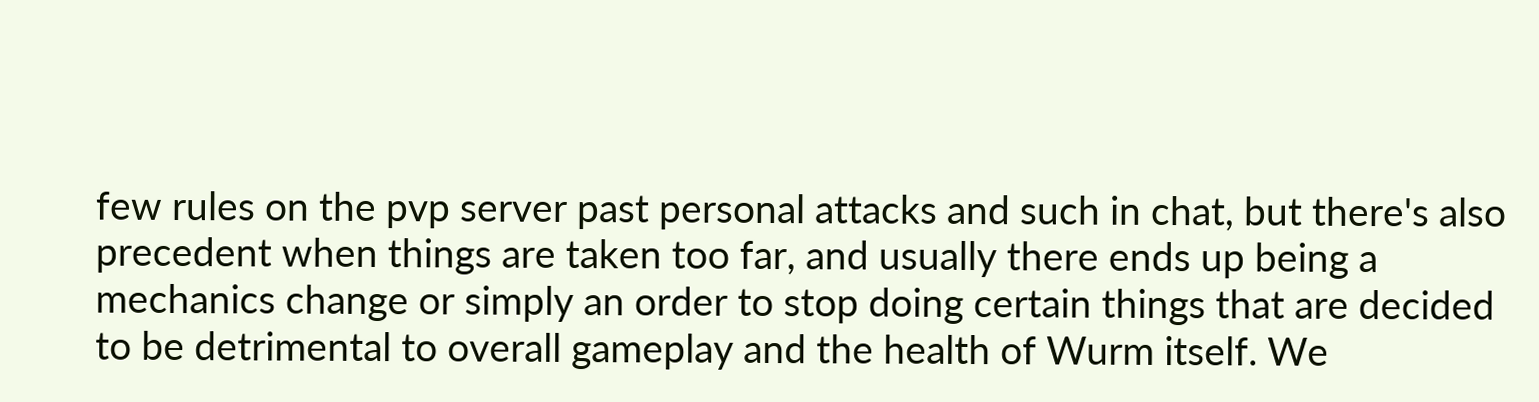few rules on the pvp server past personal attacks and such in chat, but there's also precedent when things are taken too far, and usually there ends up being a mechanics change or simply an order to stop doing certain things that are decided to be detrimental to overall gameplay and the health of Wurm itself. We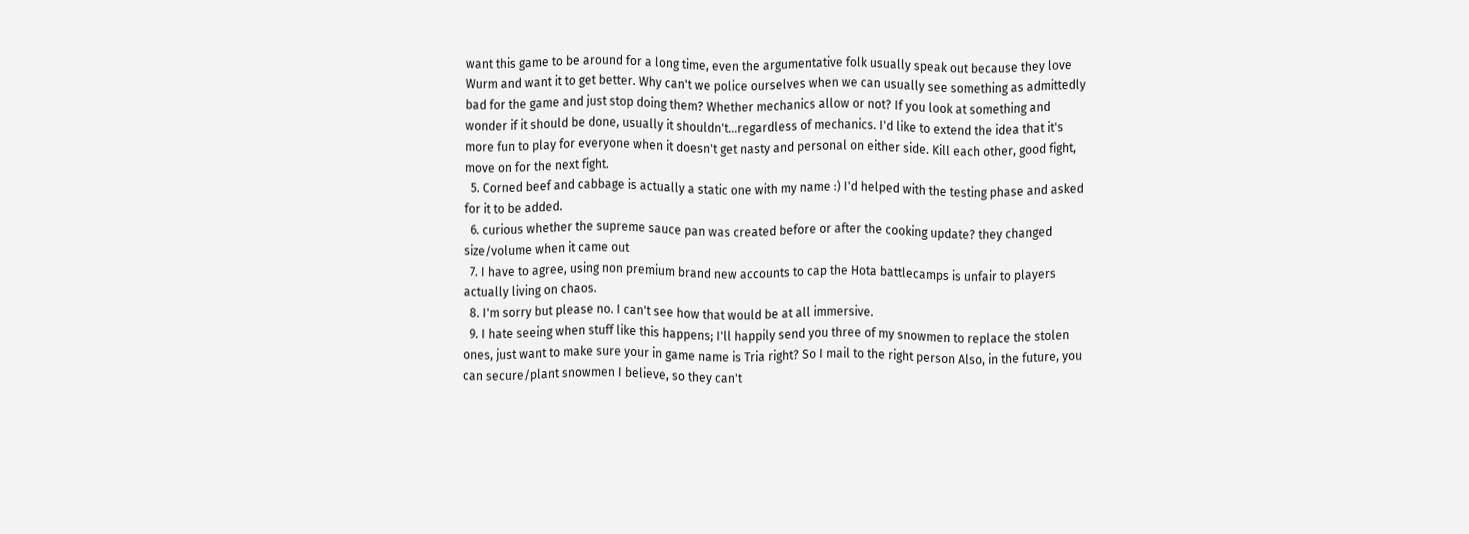want this game to be around for a long time, even the argumentative folk usually speak out because they love Wurm and want it to get better. Why can't we police ourselves when we can usually see something as admittedly bad for the game and just stop doing them? Whether mechanics allow or not? If you look at something and wonder if it should be done, usually it shouldn't...regardless of mechanics. I'd like to extend the idea that it's more fun to play for everyone when it doesn't get nasty and personal on either side. Kill each other, good fight, move on for the next fight.
  5. Corned beef and cabbage is actually a static one with my name :) I'd helped with the testing phase and asked for it to be added.
  6. curious whether the supreme sauce pan was created before or after the cooking update? they changed size/volume when it came out
  7. I have to agree, using non premium brand new accounts to cap the Hota battlecamps is unfair to players actually living on chaos.
  8. I'm sorry but please no. I can't see how that would be at all immersive.
  9. I hate seeing when stuff like this happens; I'll happily send you three of my snowmen to replace the stolen ones, just want to make sure your in game name is Tria right? So I mail to the right person Also, in the future, you can secure/plant snowmen I believe, so they can't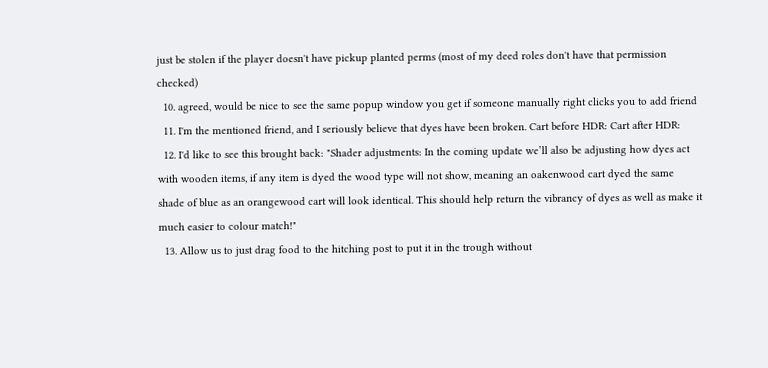just be stolen if the player doesn't have pickup planted perms (most of my deed roles don't have that permission checked)
  10. agreed, would be nice to see the same popup window you get if someone manually right clicks you to add friend
  11. I'm the mentioned friend, and I seriously believe that dyes have been broken. Cart before HDR: Cart after HDR:
  12. I'd like to see this brought back: "Shader adjustments: In the coming update we’ll also be adjusting how dyes act with wooden items, if any item is dyed the wood type will not show, meaning an oakenwood cart dyed the same shade of blue as an orangewood cart will look identical. This should help return the vibrancy of dyes as well as make it much easier to colour match!"
  13. Allow us to just drag food to the hitching post to put it in the trough without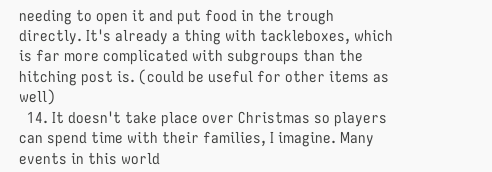needing to open it and put food in the trough directly. It's already a thing with tackleboxes, which is far more complicated with subgroups than the hitching post is. (could be useful for other items as well)
  14. It doesn't take place over Christmas so players can spend time with their families, I imagine. Many events in this world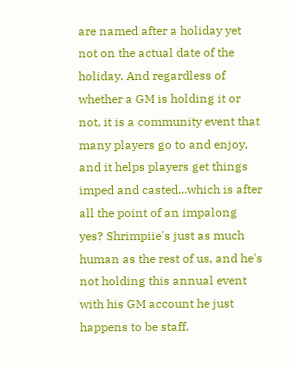are named after a holiday yet not on the actual date of the holiday. And regardless of whether a GM is holding it or not, it is a community event that many players go to and enjoy, and it helps players get things imped and casted...which is after all the point of an impalong yes? Shrimpiie's just as much human as the rest of us, and he's not holding this annual event with his GM account he just happens to be staff.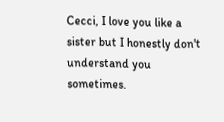Cecci, I love you like a sister but I honestly don't understand you sometimes.